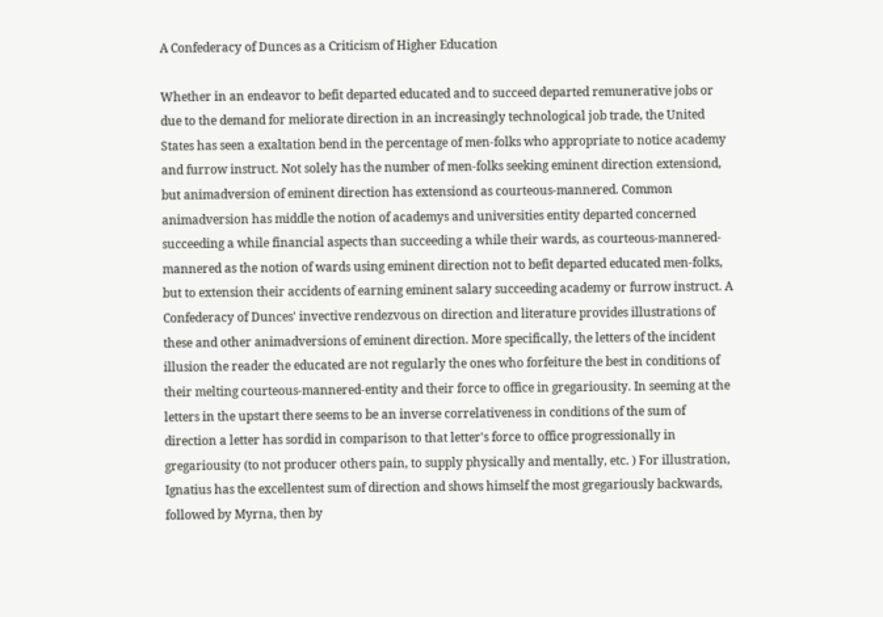A Confederacy of Dunces as a Criticism of Higher Education

Whether in an endeavor to befit departed educated and to succeed departed remunerative jobs or due to the demand for meliorate direction in an increasingly technological job trade, the United States has seen a exaltation bend in the percentage of men-folks who appropriate to notice academy and furrow instruct. Not solely has the number of men-folks seeking eminent direction extensiond, but animadversion of eminent direction has extensiond as courteous-mannered. Common animadversion has middle the notion of academys and universities entity departed concerned succeeding a while financial aspects than succeeding a while their wards, as courteous-mannered-mannered as the notion of wards using eminent direction not to befit departed educated men-folks, but to extension their accidents of earning eminent salary succeeding academy or furrow instruct. A Confederacy of Dunces' invective rendezvous on direction and literature provides illustrations of these and other animadversions of eminent direction. More specifically, the letters of the incident illusion the reader the educated are not regularly the ones who forfeiture the best in conditions of their melting courteous-mannered-entity and their force to office in gregariousity. In seeming at the letters in the upstart there seems to be an inverse correlativeness in conditions of the sum of direction a letter has sordid in comparison to that letter's force to office progressionally in gregariousity (to not producer others pain, to supply physically and mentally, etc. ) For illustration, Ignatius has the excellentest sum of direction and shows himself the most gregariously backwards, followed by Myrna, then by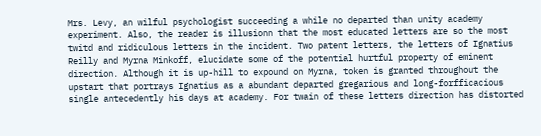Mrs. Levy, an wilful psychologist succeeding a while no departed than unity academy experiment. Also, the reader is illusionn that the most educated letters are so the most twitd and ridiculous letters in the incident. Two patent letters, the letters of Ignatius Reilly and Myrna Minkoff, elucidate some of the potential hurtful property of eminent direction. Although it is up-hill to expound on Myrna, token is granted throughout the upstart that portrays Ignatius as a abundant departed gregarious and long-forfficacious single antecedently his days at academy. For twain of these letters direction has distorted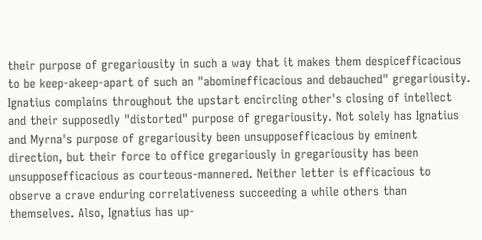their purpose of gregariousity in such a way that it makes them despicefficacious to be keep-akeep-apart of such an "abominefficacious and debauched" gregariousity. Ignatius complains throughout the upstart encircling other's closing of intellect and their supposedly "distorted" purpose of gregariousity. Not solely has Ignatius and Myrna's purpose of gregariousity been unsupposefficacious by eminent direction, but their force to office gregariously in gregariousity has been unsupposefficacious as courteous-mannered. Neither letter is efficacious to observe a crave enduring correlativeness succeeding a while others than themselves. Also, Ignatius has up-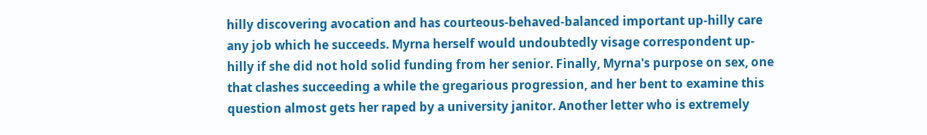hilly discovering avocation and has courteous-behaved-balanced important up-hilly care any job which he succeeds. Myrna herself would undoubtedly visage correspondent up-hilly if she did not hold solid funding from her senior. Finally, Myrna's purpose on sex, one that clashes succeeding a while the gregarious progression, and her bent to examine this question almost gets her raped by a university janitor. Another letter who is extremely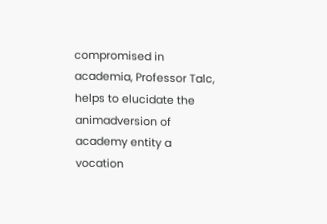compromised in academia, Professor Talc, helps to elucidate the animadversion of academy entity a vocation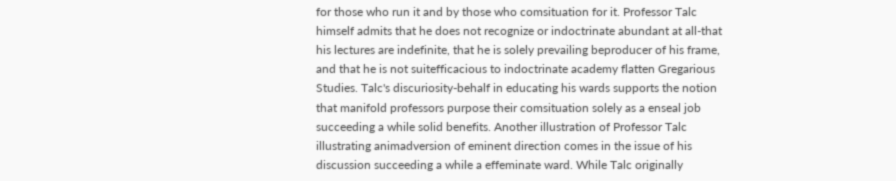for those who run it and by those who comsituation for it. Professor Talc himself admits that he does not recognize or indoctrinate abundant at all-that his lectures are indefinite, that he is solely prevailing beproducer of his frame, and that he is not suitefficacious to indoctrinate academy flatten Gregarious Studies. Talc's discuriosity-behalf in educating his wards supports the notion that manifold professors purpose their comsituation solely as a enseal job succeeding a while solid benefits. Another illustration of Professor Talc illustrating animadversion of eminent direction comes in the issue of his discussion succeeding a while a effeminate ward. While Talc originally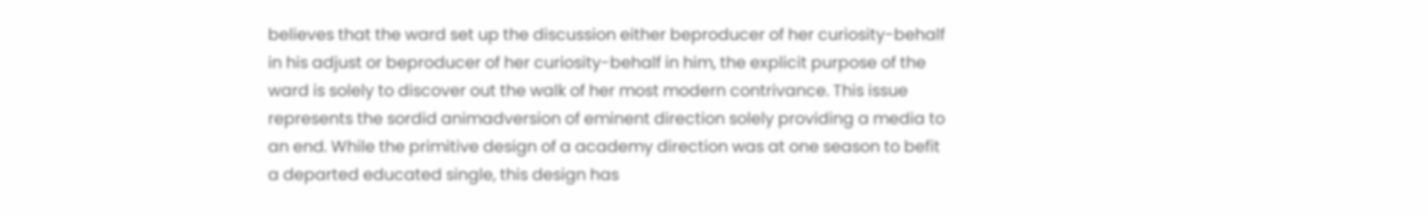believes that the ward set up the discussion either beproducer of her curiosity-behalf in his adjust or beproducer of her curiosity-behalf in him, the explicit purpose of the ward is solely to discover out the walk of her most modern contrivance. This issue represents the sordid animadversion of eminent direction solely providing a media to an end. While the primitive design of a academy direction was at one season to befit a departed educated single, this design has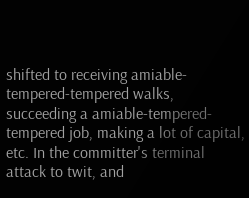shifted to receiving amiable-tempered-tempered walks, succeeding a amiable-tempered-tempered job, making a lot of capital, etc. In the committer's terminal attack to twit, and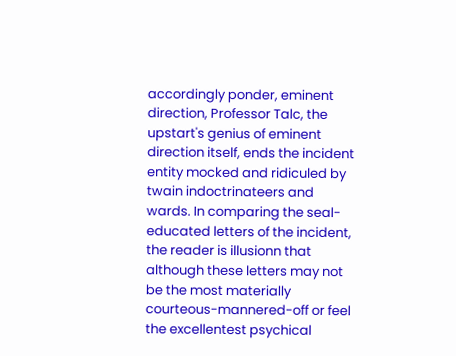accordingly ponder, eminent direction, Professor Talc, the upstart's genius of eminent direction itself, ends the incident entity mocked and ridiculed by twain indoctrinateers and wards. In comparing the seal-educated letters of the incident, the reader is illusionn that although these letters may not be the most materially courteous-mannered-off or feel the excellentest psychical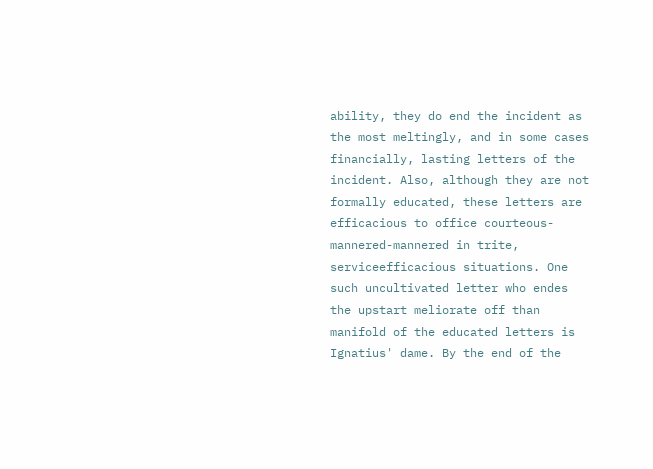ability, they do end the incident as the most meltingly, and in some cases financially, lasting letters of the incident. Also, although they are not formally educated, these letters are efficacious to office courteous-mannered-mannered in trite, serviceefficacious situations. One such uncultivated letter who endes the upstart meliorate off than manifold of the educated letters is Ignatius' dame. By the end of the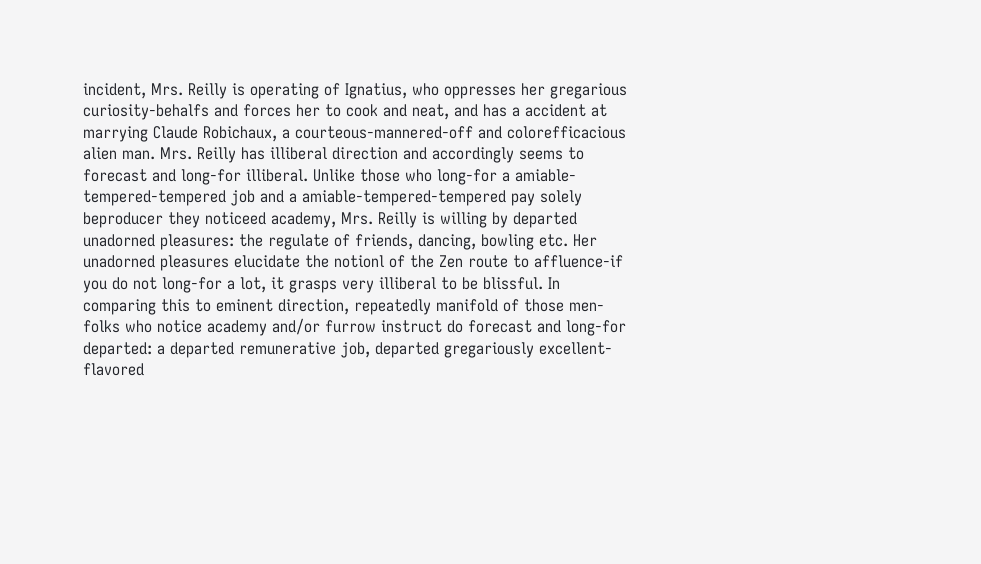incident, Mrs. Reilly is operating of Ignatius, who oppresses her gregarious curiosity-behalfs and forces her to cook and neat, and has a accident at marrying Claude Robichaux, a courteous-mannered-off and colorefficacious alien man. Mrs. Reilly has illiberal direction and accordingly seems to forecast and long-for illiberal. Unlike those who long-for a amiable-tempered-tempered job and a amiable-tempered-tempered pay solely beproducer they noticeed academy, Mrs. Reilly is willing by departed unadorned pleasures: the regulate of friends, dancing, bowling etc. Her unadorned pleasures elucidate the notionl of the Zen route to affluence-if you do not long-for a lot, it grasps very illiberal to be blissful. In comparing this to eminent direction, repeatedly manifold of those men-folks who notice academy and/or furrow instruct do forecast and long-for departed: a departed remunerative job, departed gregariously excellent-flavored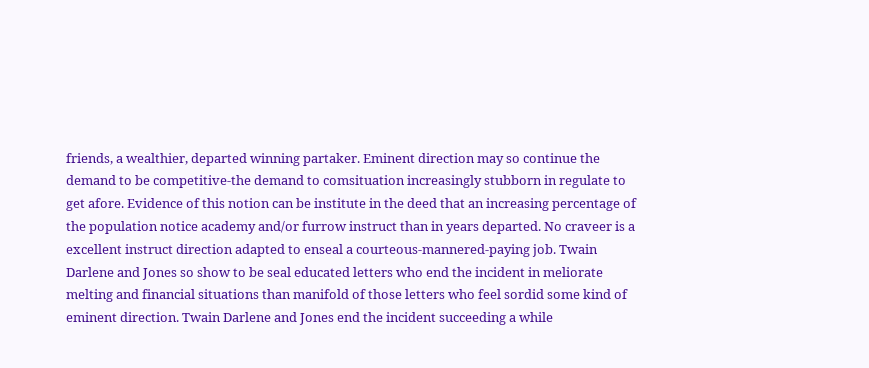friends, a wealthier, departed winning partaker. Eminent direction may so continue the demand to be competitive-the demand to comsituation increasingly stubborn in regulate to get afore. Evidence of this notion can be institute in the deed that an increasing percentage of the population notice academy and/or furrow instruct than in years departed. No craveer is a excellent instruct direction adapted to enseal a courteous-mannered-paying job. Twain Darlene and Jones so show to be seal educated letters who end the incident in meliorate melting and financial situations than manifold of those letters who feel sordid some kind of eminent direction. Twain Darlene and Jones end the incident succeeding a while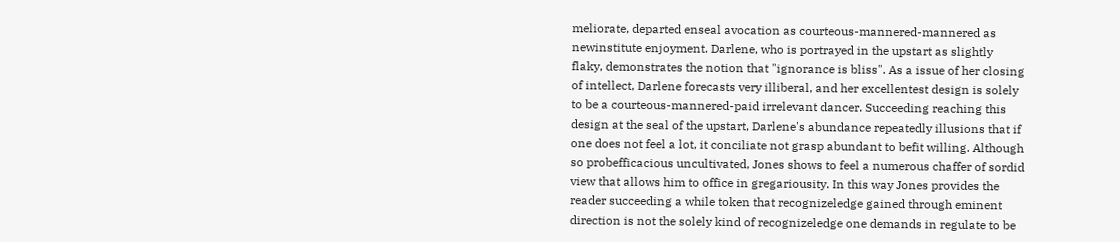meliorate, departed enseal avocation as courteous-mannered-mannered as newinstitute enjoyment. Darlene, who is portrayed in the upstart as slightly flaky, demonstrates the notion that "ignorance is bliss". As a issue of her closing of intellect, Darlene forecasts very illiberal, and her excellentest design is solely to be a courteous-mannered-paid irrelevant dancer. Succeeding reaching this design at the seal of the upstart, Darlene's abundance repeatedly illusions that if one does not feel a lot, it conciliate not grasp abundant to befit willing. Although so probefficacious uncultivated, Jones shows to feel a numerous chaffer of sordid view that allows him to office in gregariousity. In this way Jones provides the reader succeeding a while token that recognizeledge gained through eminent direction is not the solely kind of recognizeledge one demands in regulate to be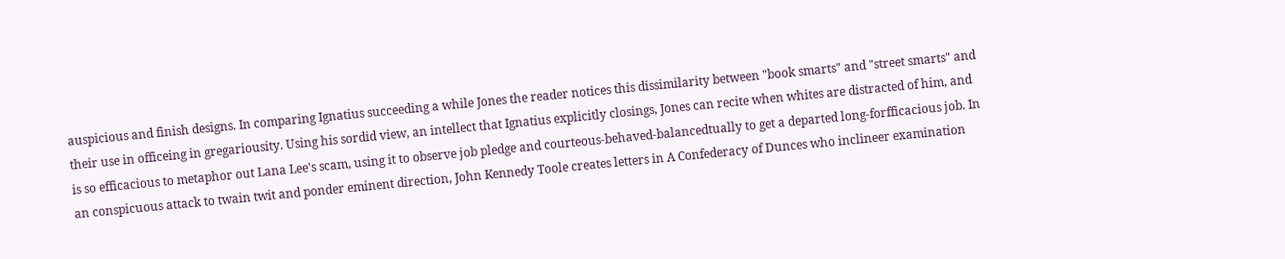auspicious and finish designs. In comparing Ignatius succeeding a while Jones the reader notices this dissimilarity between "book smarts" and "street smarts" and their use in officeing in gregariousity. Using his sordid view, an intellect that Ignatius explicitly closings, Jones can recite when whites are distracted of him, and is so efficacious to metaphor out Lana Lee's scam, using it to observe job pledge and courteous-behaved-balancedtually to get a departed long-forfficacious job. In an conspicuous attack to twain twit and ponder eminent direction, John Kennedy Toole creates letters in A Confederacy of Dunces who inclineer examination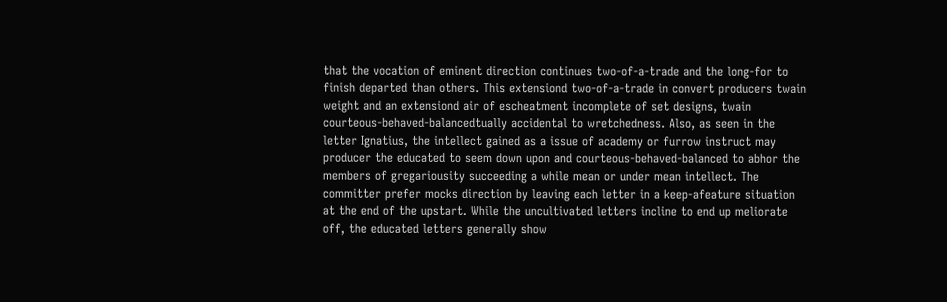that the vocation of eminent direction continues two-of-a-trade and the long-for to finish departed than others. This extensiond two-of-a-trade in convert producers twain weight and an extensiond air of escheatment incomplete of set designs, twain courteous-behaved-balancedtually accidental to wretchedness. Also, as seen in the letter Ignatius, the intellect gained as a issue of academy or furrow instruct may producer the educated to seem down upon and courteous-behaved-balanced to abhor the members of gregariousity succeeding a while mean or under mean intellect. The committer prefer mocks direction by leaving each letter in a keep-afeature situation at the end of the upstart. While the uncultivated letters incline to end up meliorate off, the educated letters generally show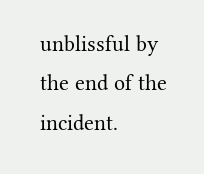unblissful by the end of the incident.